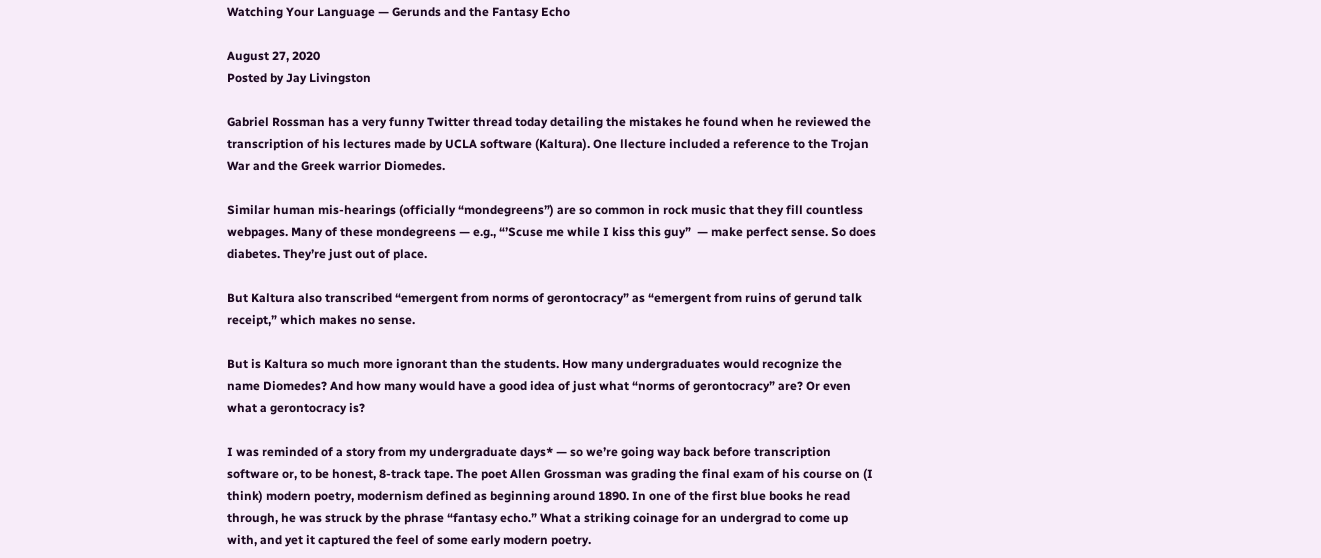Watching Your Language — Gerunds and the Fantasy Echo

August 27, 2020
Posted by Jay Livingston

Gabriel Rossman has a very funny Twitter thread today detailing the mistakes he found when he reviewed the transcription of his lectures made by UCLA software (Kaltura). One llecture included a reference to the Trojan War and the Greek warrior Diomedes.

Similar human mis-hearings (officially “mondegreens”) are so common in rock music that they fill countless webpages. Many of these mondegreens — e.g., “’Scuse me while I kiss this guy”  — make perfect sense. So does diabetes. They’re just out of place.

But Kaltura also transcribed “emergent from norms of gerontocracy” as “emergent from ruins of gerund talk receipt,” which makes no sense.

But is Kaltura so much more ignorant than the students. How many undergraduates would recognize the name Diomedes? And how many would have a good idea of just what “norms of gerontocracy” are? Or even what a gerontocracy is?

I was reminded of a story from my undergraduate days* — so we’re going way back before transcription software or, to be honest, 8-track tape. The poet Allen Grossman was grading the final exam of his course on (I think) modern poetry, modernism defined as beginning around 1890. In one of the first blue books he read through, he was struck by the phrase “fantasy echo.” What a striking coinage for an undergrad to come up with, and yet it captured the feel of some early modern poetry.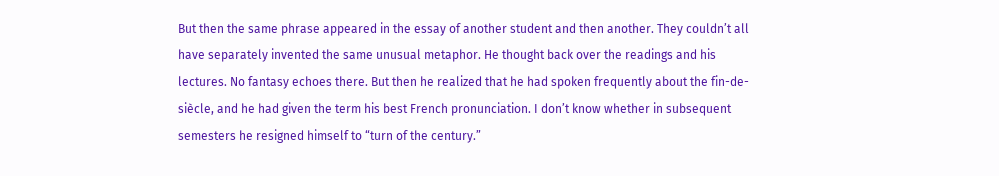But then the same phrase appeared in the essay of another student and then another. They couldn’t all have separately invented the same unusual metaphor. He thought back over the readings and his lectures. No fantasy echoes there. But then he realized that he had spoken frequently about the fin-de-siècle, and he had given the term his best French pronunciation. I don’t know whether in subsequent semesters he resigned himself to “turn of the century.”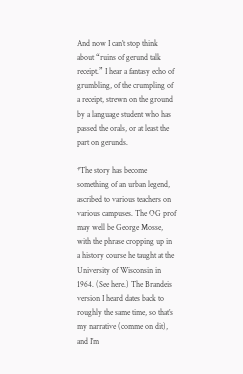And now I can’t stop think about “ruins of gerund talk receipt.” I hear a fantasy echo of grumbling, of the crumpling of a receipt, strewn on the ground by a language student who has passed the orals, or at least the part on gerunds.

*The story has become something of an urban legend, ascribed to various teachers on various campuses. The OG prof may well be George Mosse, with the phrase cropping up in a history course he taught at the University of Wisconsin in 1964. (See here.) The Brandeis version I heard dates back to roughly the same time, so that’s my narrative (comme on dit), and I’m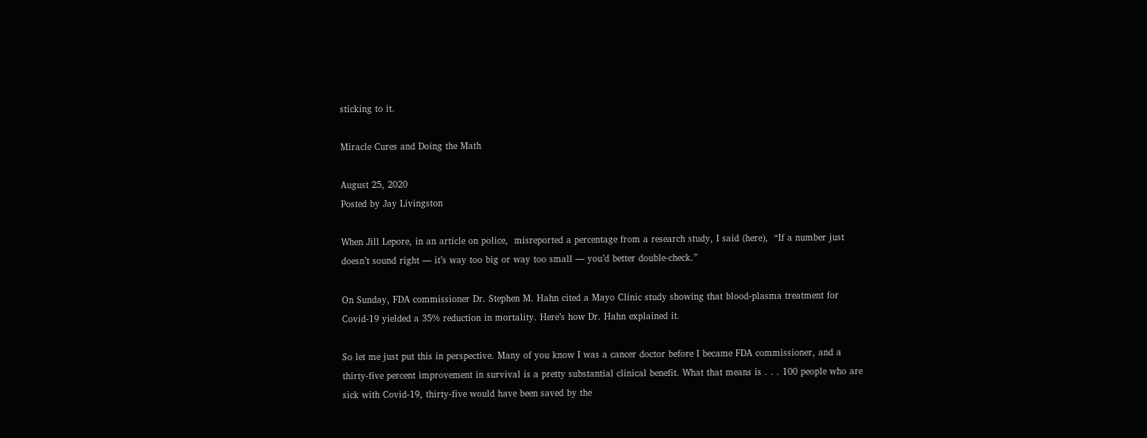sticking to it.

Miracle Cures and Doing the Math

August 25, 2020
Posted by Jay Livingston

When Jill Lepore, in an article on police,  misreported a percentage from a research study, I said (here),  “If a number just doesn’t sound right — it’s way too big or way too small — you’d better double-check.”

On Sunday, FDA commissioner Dr. Stephen M. Hahn cited a Mayo Clinic study showing that blood-plasma treatment for Covid-19 yielded a 35% reduction in mortality. Here’s how Dr. Hahn explained it.

So let me just put this in perspective. Many of you know I was a cancer doctor before I became FDA commissioner, and a thirty-five percent improvement in survival is a pretty substantial clinical benefit. What that means is . . . 100 people who are sick with Covid-19, thirty-five would have been saved by the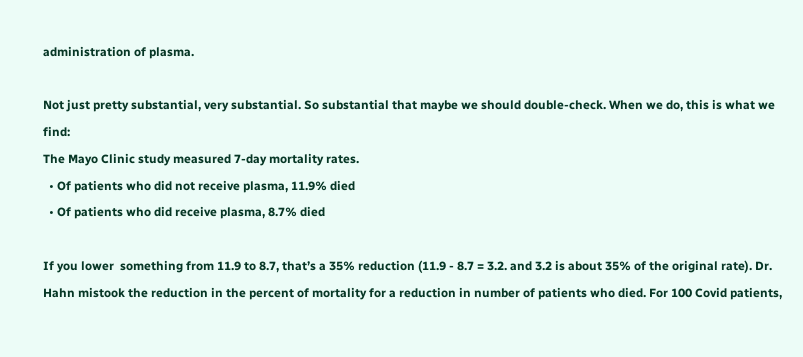administration of plasma.

Not just pretty substantial, very substantial. So substantial that maybe we should double-check. When we do, this is what we find:
The Mayo Clinic study measured 7-day mortality rates.
  • Of patients who did not receive plasma, 11.9% died
  • Of patients who did receive plasma, 8.7% died

If you lower  something from 11.9 to 8.7, that’s a 35% reduction (11.9 - 8.7 = 3.2. and 3.2 is about 35% of the original rate). Dr. Hahn mistook the reduction in the percent of mortality for a reduction in number of patients who died. For 100 Covid patients,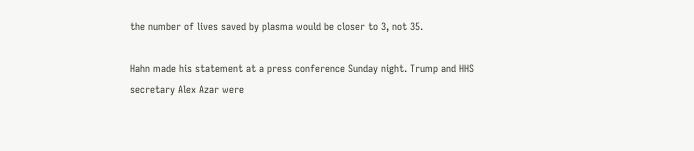the number of lives saved by plasma would be closer to 3, not 35.

Hahn made his statement at a press conference Sunday night. Trump and HHS secretary Alex Azar were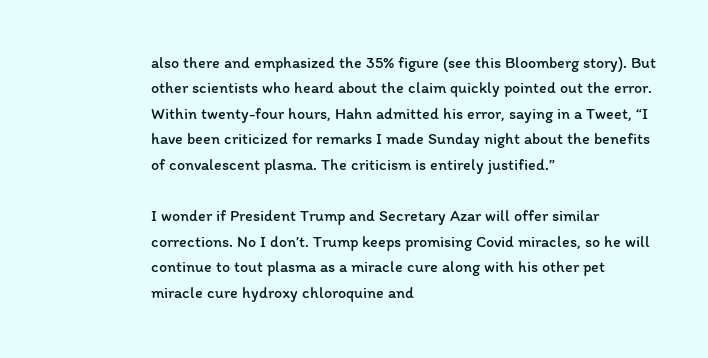also there and emphasized the 35% figure (see this Bloomberg story). But other scientists who heard about the claim quickly pointed out the error. Within twenty-four hours, Hahn admitted his error, saying in a Tweet, “I have been criticized for remarks I made Sunday night about the benefits of convalescent plasma. The criticism is entirely justified.”

I wonder if President Trump and Secretary Azar will offer similar corrections. No I don’t. Trump keeps promising Covid miracles, so he will continue to tout plasma as a miracle cure along with his other pet miracle cure hydroxy chloroquine and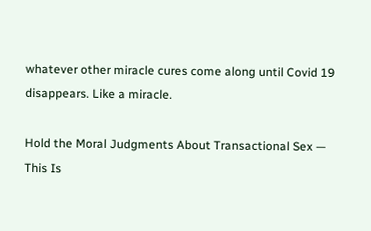whatever other miracle cures come along until Covid 19 disappears. Like a miracle.

Hold the Moral Judgments About Transactional Sex — This Is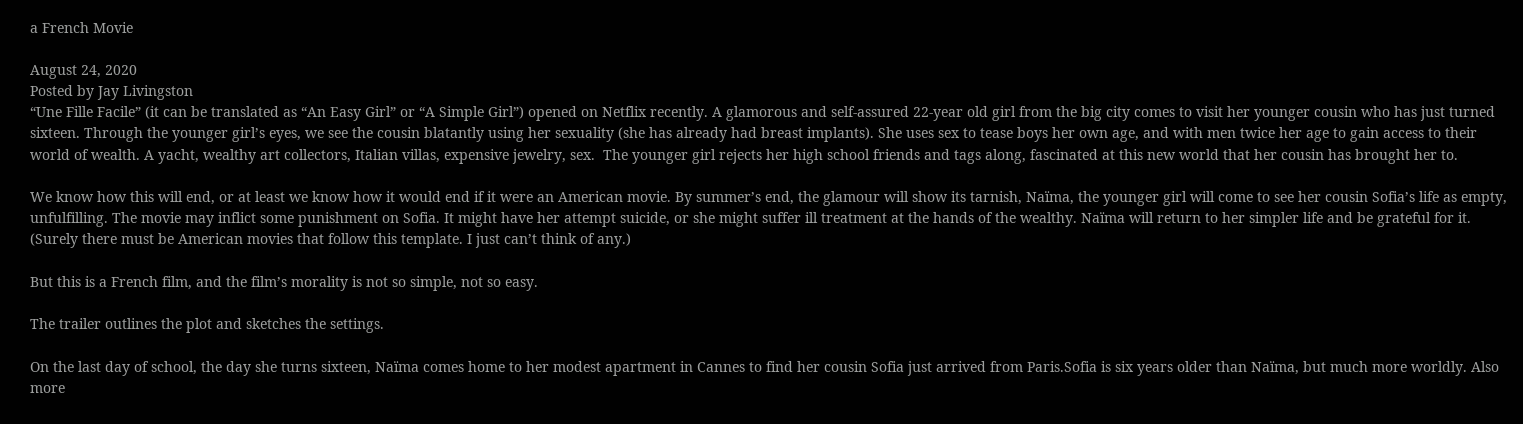a French Movie

August 24, 2020
Posted by Jay Livingston
“Une Fille Facile” (it can be translated as “An Easy Girl” or “A Simple Girl”) opened on Netflix recently. A glamorous and self-assured 22-year old girl from the big city comes to visit her younger cousin who has just turned sixteen. Through the younger girl’s eyes, we see the cousin blatantly using her sexuality (she has already had breast implants). She uses sex to tease boys her own age, and with men twice her age to gain access to their world of wealth. A yacht, wealthy art collectors, Italian villas, expensive jewelry, sex.  The younger girl rejects her high school friends and tags along, fascinated at this new world that her cousin has brought her to.

We know how this will end, or at least we know how it would end if it were an American movie. By summer’s end, the glamour will show its tarnish, Naïma, the younger girl will come to see her cousin Sofia’s life as empty, unfulfilling. The movie may inflict some punishment on Sofia. It might have her attempt suicide, or she might suffer ill treatment at the hands of the wealthy. Naïma will return to her simpler life and be grateful for it. (Surely there must be American movies that follow this template. I just can’t think of any.)

But this is a French film, and the film’s morality is not so simple, not so easy.

The trailer outlines the plot and sketches the settings.

On the last day of school, the day she turns sixteen, Naïma comes home to her modest apartment in Cannes to find her cousin Sofia just arrived from Paris.Sofia is six years older than Naïma, but much more worldly. Also more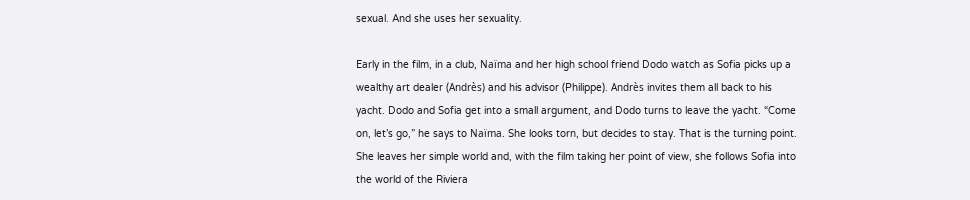sexual. And she uses her sexuality.

Early in the film, in a club, Naïma and her high school friend Dodo watch as Sofia picks up a wealthy art dealer (Andrès) and his advisor (Philippe). Andrès invites them all back to his yacht. Dodo and Sofia get into a small argument, and Dodo turns to leave the yacht. “Come on, let’s go,” he says to Naïma. She looks torn, but decides to stay. That is the turning point. She leaves her simple world and, with the film taking her point of view, she follows Sofia into the world of the Riviera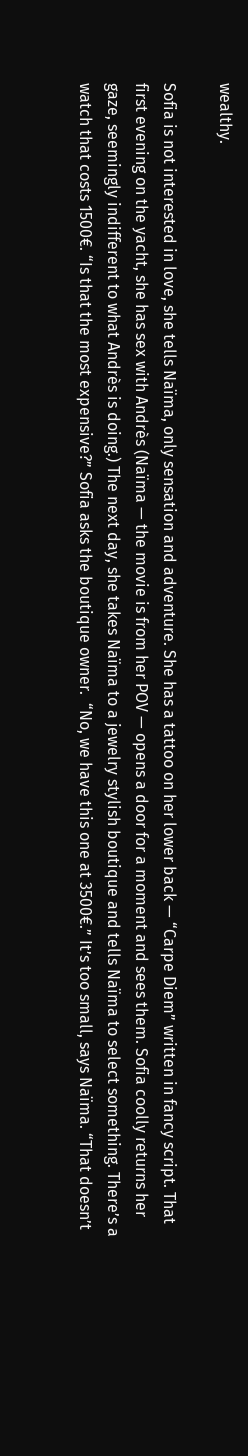wealthy.

Sofia is not interested in love, she tells Naïma, only sensation and adventure. She has a tattoo on her lower back — “Carpe Diem” written in fancy script. That first evening on the yacht, she has sex with Andrès (Naïma — the movie is from her POV — opens a door for a moment and sees them. Sofia coolly returns her gaze, seemingly indifferent to what Andrès is doing.) The next day, she takes Naïma to a jewelry stylish boutique and tells Naïma to select something. There’s a watch that costs 1500€. “Is that the most expensive?” Sofia asks the boutique owner.  “No, we have this one at 3500€.” It’s too small, says Naïma. “That doesn’t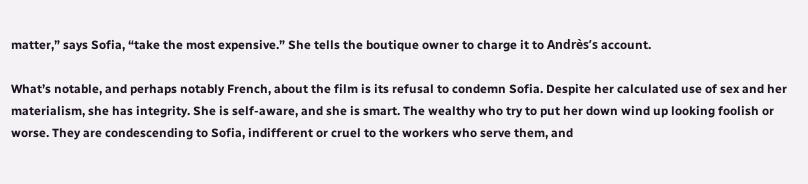matter,” says Sofia, “take the most expensive.” She tells the boutique owner to charge it to Andrès’s account.

What’s notable, and perhaps notably French, about the film is its refusal to condemn Sofia. Despite her calculated use of sex and her materialism, she has integrity. She is self-aware, and she is smart. The wealthy who try to put her down wind up looking foolish or worse. They are condescending to Sofia, indifferent or cruel to the workers who serve them, and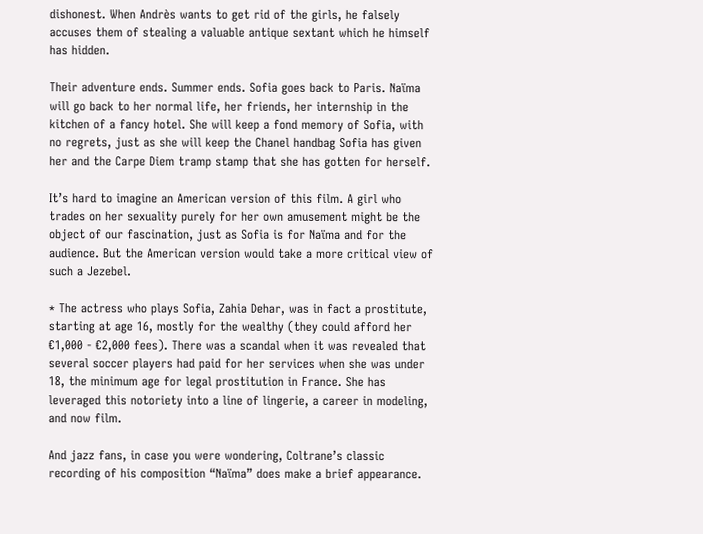dishonest. When Andrès wants to get rid of the girls, he falsely accuses them of stealing a valuable antique sextant which he himself has hidden.

Their adventure ends. Summer ends. Sofia goes back to Paris. Naïma will go back to her normal life, her friends, her internship in the kitchen of a fancy hotel. She will keep a fond memory of Sofia, with no regrets, just as she will keep the Chanel handbag Sofia has given her and the Carpe Diem tramp stamp that she has gotten for herself.

It’s hard to imagine an American version of this film. A girl who trades on her sexuality purely for her own amusement might be the object of our fascination, just as Sofia is for Naïma and for the audience. But the American version would take a more critical view of such a Jezebel.

* The actress who plays Sofia, Zahia Dehar, was in fact a prostitute, starting at age 16, mostly for the wealthy (they could afford her  €1,000 - €2,000 fees). There was a scandal when it was revealed that several soccer players had paid for her services when she was under 18, the minimum age for legal prostitution in France. She has leveraged this notoriety into a line of lingerie, a career in modeling, and now film.

And jazz fans, in case you were wondering, Coltrane’s classic recording of his composition “Naïma” does make a brief appearance.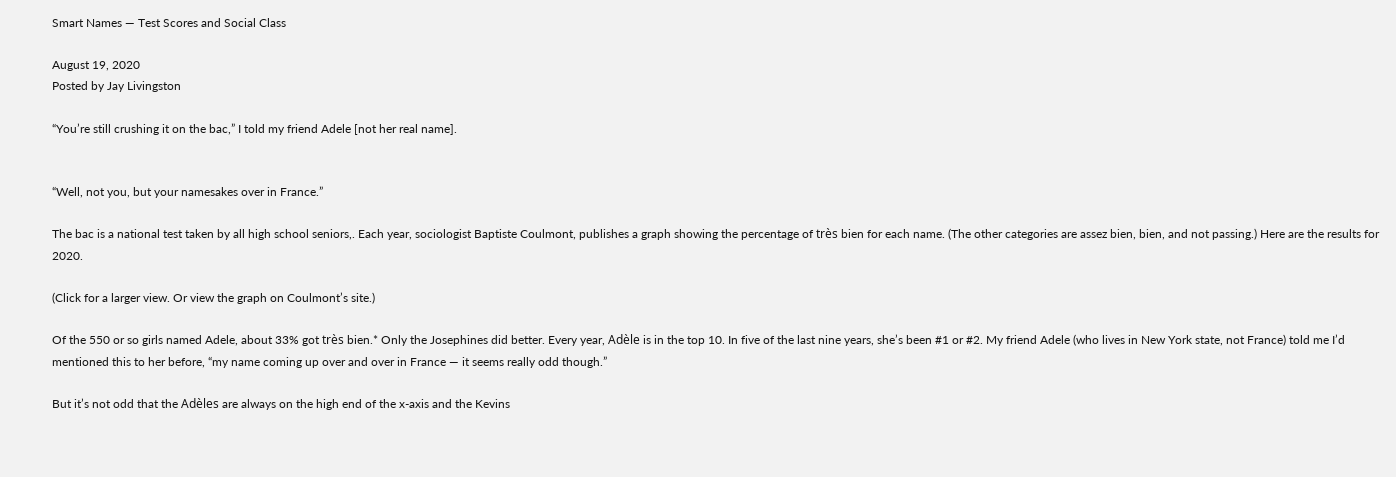Smart Names — Test Scores and Social Class

August 19, 2020
Posted by Jay Livingston

“You’re still crushing it on the bac,” I told my friend Adele [not her real name].


“Well, not you, but your namesakes over in France.”

The bac is a national test taken by all high school seniors,. Each year, sociologist Baptiste Coulmont, publishes a graph showing the percentage of très bien for each name. (The other categories are assez bien, bien, and not passing.) Here are the results for 2020.

(Click for a larger view. Or view the graph on Coulmont’s site.)

Of the 550 or so girls named Adele, about 33% got très bien.* Only the Josephines did better. Every year, Adèle is in the top 10. In five of the last nine years, she’s been #1 or #2. My friend Adele (who lives in New York state, not France) told me I’d mentioned this to her before, “my name coming up over and over in France — it seems really odd though.”

But it’s not odd that the Adèles are always on the high end of the x-axis and the Kevins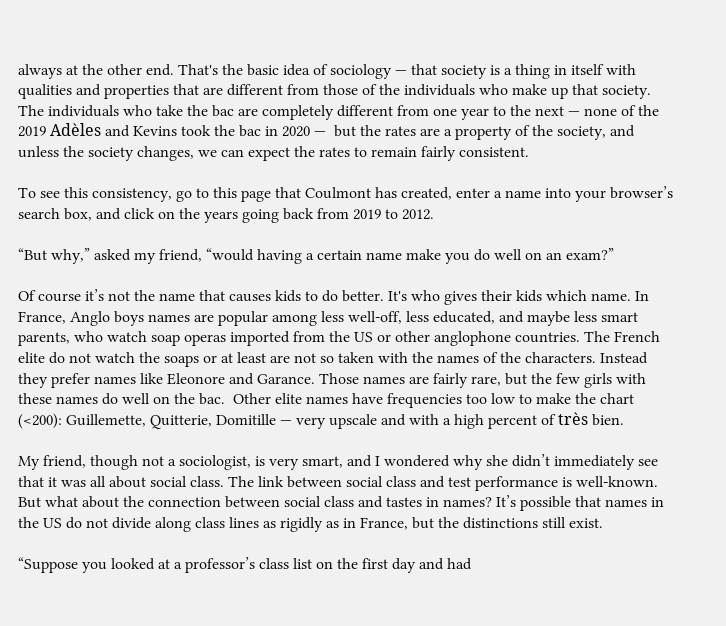always at the other end. That's the basic idea of sociology — that society is a thing in itself with qualities and properties that are different from those of the individuals who make up that society. The individuals who take the bac are completely different from one year to the next — none of the 2019 Adèles and Kevins took the bac in 2020 —  but the rates are a property of the society, and unless the society changes, we can expect the rates to remain fairly consistent.

To see this consistency, go to this page that Coulmont has created, enter a name into your browser’s search box, and click on the years going back from 2019 to 2012.

“But why,” asked my friend, “would having a certain name make you do well on an exam?”

Of course it’s not the name that causes kids to do better. It's who gives their kids which name. In France, Anglo boys names are popular among less well-off, less educated, and maybe less smart parents, who watch soap operas imported from the US or other anglophone countries. The French elite do not watch the soaps or at least are not so taken with the names of the characters. Instead they prefer names like Eleonore and Garance. Those names are fairly rare, but the few girls with these names do well on the bac.  Other elite names have frequencies too low to make the chart (<200): Guillemette, Quitterie, Domitille — very upscale and with a high percent of très bien.

My friend, though not a sociologist, is very smart, and I wondered why she didn’t immediately see that it was all about social class. The link between social class and test performance is well-known. But what about the connection between social class and tastes in names? It’s possible that names in the US do not divide along class lines as rigidly as in France, but the distinctions still exist.

“Suppose you looked at a professor’s class list on the first day and had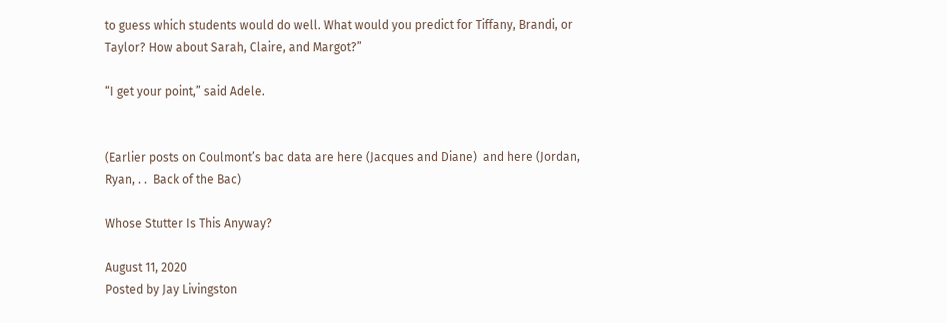to guess which students would do well. What would you predict for Tiffany, Brandi, or Taylor? How about Sarah, Claire, and Margot?”

“I get your point,” said Adele.


(Earlier posts on Coulmont’s bac data are here (Jacques and Diane)  and here (Jordan, Ryan, . .  Back of the Bac)

Whose Stutter Is This Anyway?

August 11, 2020
Posted by Jay Livingston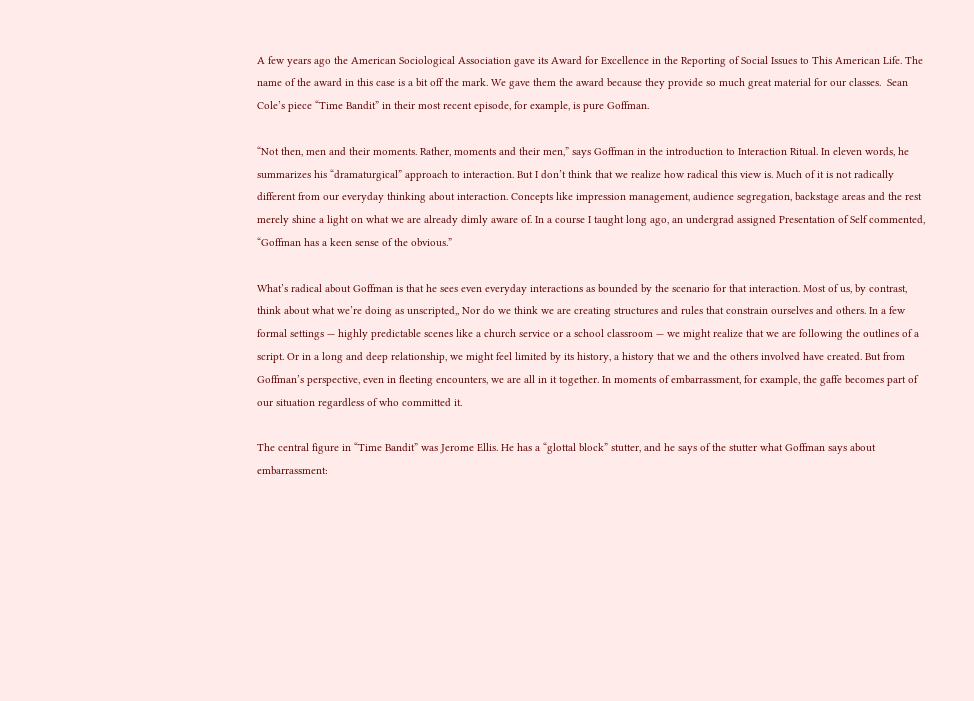A few years ago the American Sociological Association gave its Award for Excellence in the Reporting of Social Issues to This American Life. The name of the award in this case is a bit off the mark. We gave them the award because they provide so much great material for our classes.  Sean Cole’s piece “Time Bandit” in their most recent episode, for example, is pure Goffman.

“Not then, men and their moments. Rather, moments and their men,” says Goffman in the introduction to Interaction Ritual. In eleven words, he summarizes his “dramaturgical” approach to interaction. But I don’t think that we realize how radical this view is. Much of it is not radically different from our everyday thinking about interaction. Concepts like impression management, audience segregation, backstage areas and the rest merely shine a light on what we are already dimly aware of. In a course I taught long ago, an undergrad assigned Presentation of Self commented, “Goffman has a keen sense of the obvious.”

What’s radical about Goffman is that he sees even everyday interactions as bounded by the scenario for that interaction. Most of us, by contrast, think about what we’re doing as unscripted,, Nor do we think we are creating structures and rules that constrain ourselves and others. In a few formal settings — highly predictable scenes like a church service or a school classroom — we might realize that we are following the outlines of a script. Or in a long and deep relationship, we might feel limited by its history, a history that we and the others involved have created. But from Goffman’s perspective, even in fleeting encounters, we are all in it together. In moments of embarrassment, for example, the gaffe becomes part of our situation regardless of who committed it.

The central figure in “Time Bandit” was Jerome Ellis. He has a “glottal block” stutter, and he says of the stutter what Goffman says about embarrassment: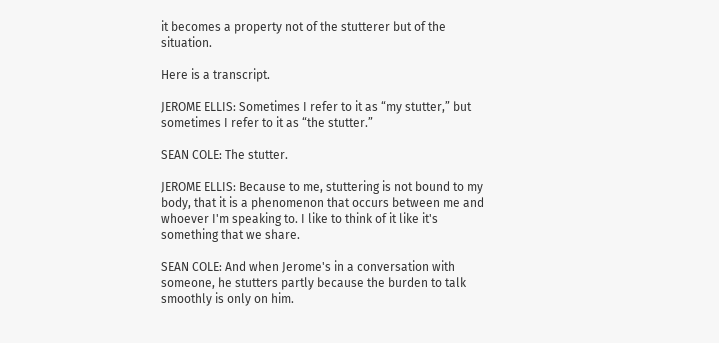it becomes a property not of the stutterer but of the situation.

Here is a transcript.

JEROME ELLIS: Sometimes I refer to it as “my stutter,” but sometimes I refer to it as “the stutter.”

SEAN COLE: The stutter.

JEROME ELLIS: Because to me, stuttering is not bound to my body, that it is a phenomenon that occurs between me and whoever I'm speaking to. I like to think of it like it's something that we share.

SEAN COLE: And when Jerome's in a conversation with someone, he stutters partly because the burden to talk smoothly is only on him.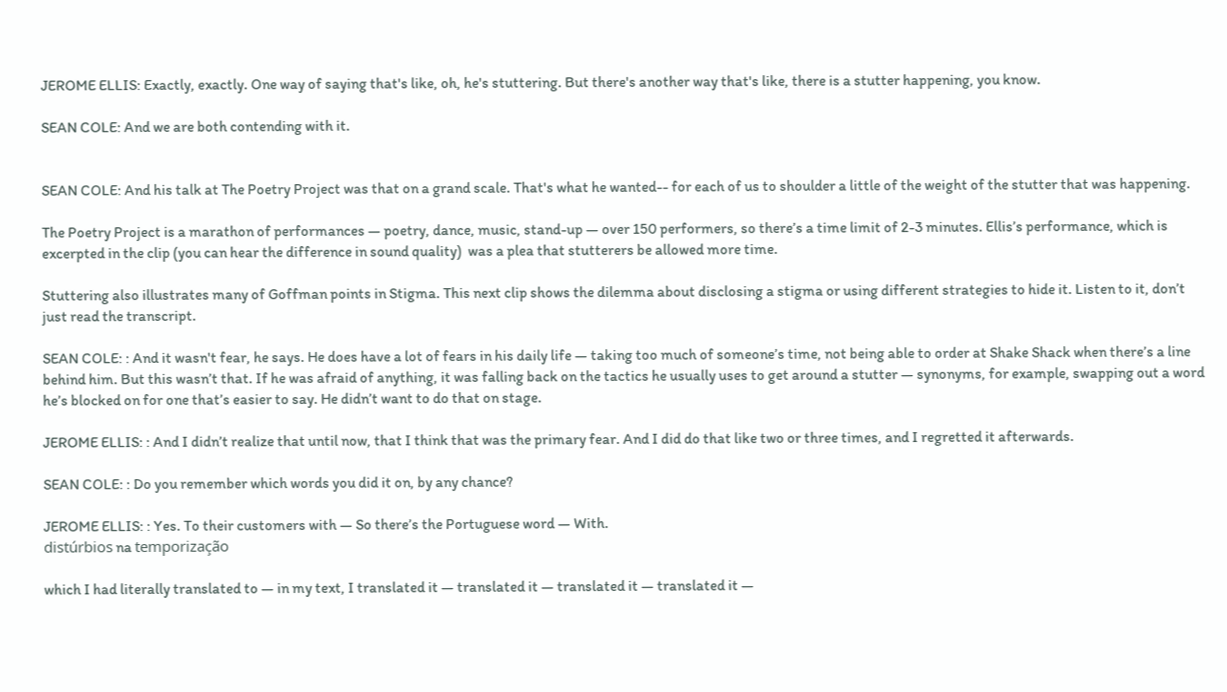JEROME ELLIS: Exactly, exactly. One way of saying that's like, oh, he's stuttering. But there's another way that's like, there is a stutter happening, you know.

SEAN COLE: And we are both contending with it.


SEAN COLE: And his talk at The Poetry Project was that on a grand scale. That's what he wanted-- for each of us to shoulder a little of the weight of the stutter that was happening.

The Poetry Project is a marathon of performances — poetry, dance, music, stand-up — over 150 performers, so there’s a time limit of 2-3 minutes. Ellis’s performance, which is excerpted in the clip (you can hear the difference in sound quality)  was a plea that stutterers be allowed more time.

Stuttering also illustrates many of Goffman points in Stigma. This next clip shows the dilemma about disclosing a stigma or using different strategies to hide it. Listen to it, don’t just read the transcript.

SEAN COLE: : And it wasn't fear, he says. He does have a lot of fears in his daily life — taking too much of someone’s time, not being able to order at Shake Shack when there’s a line behind him. But this wasn’t that. If he was afraid of anything, it was falling back on the tactics he usually uses to get around a stutter — synonyms, for example, swapping out a word he’s blocked on for one that’s easier to say. He didn’t want to do that on stage.

JEROME ELLIS: : And I didn’t realize that until now, that I think that was the primary fear. And I did do that like two or three times, and I regretted it afterwards.

SEAN COLE: : Do you remember which words you did it on, by any chance?

JEROME ELLIS: : Yes. To their customers with — So there’s the Portuguese word — With.
distúrbios na temporização

which I had literally translated to — in my text, I translated it — translated it — translated it — translated it —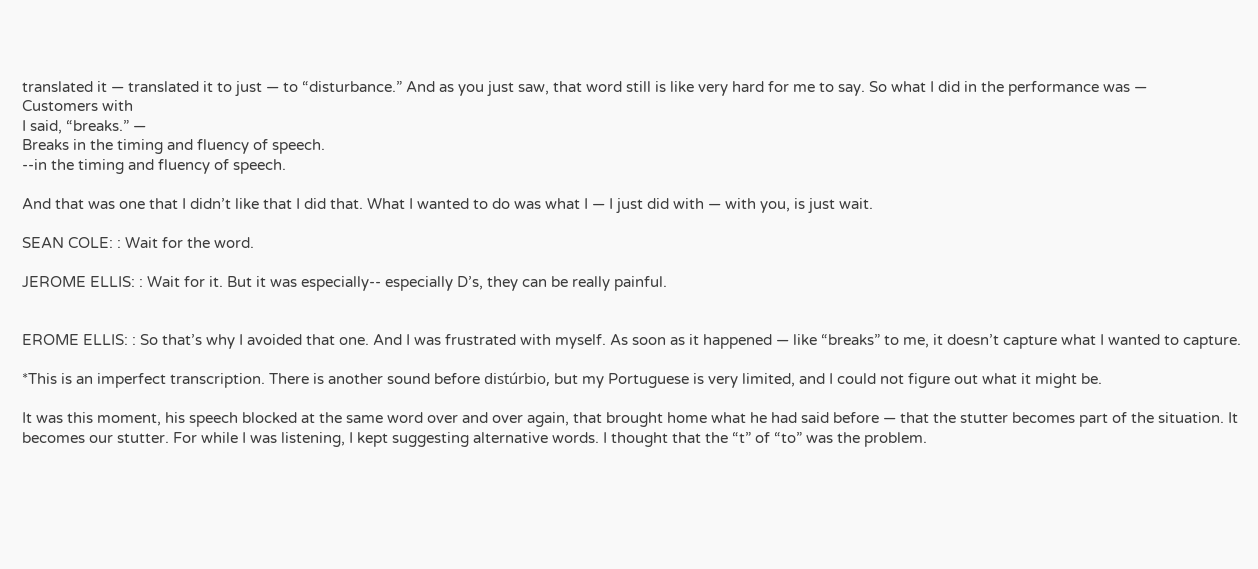translated it — translated it to just — to “disturbance.” And as you just saw, that word still is like very hard for me to say. So what I did in the performance was —
Customers with
I said, “breaks.” —
Breaks in the timing and fluency of speech.
--in the timing and fluency of speech.

And that was one that I didn’t like that I did that. What I wanted to do was what I — I just did with — with you, is just wait.

SEAN COLE: : Wait for the word.

JEROME ELLIS: : Wait for it. But it was especially-- especially D’s, they can be really painful.


EROME ELLIS: : So that’s why I avoided that one. And I was frustrated with myself. As soon as it happened — like “breaks” to me, it doesn’t capture what I wanted to capture.

*This is an imperfect transcription. There is another sound before distúrbio, but my Portuguese is very limited, and I could not figure out what it might be.

It was this moment, his speech blocked at the same word over and over again, that brought home what he had said before — that the stutter becomes part of the situation. It becomes our stutter. For while I was listening, I kept suggesting alternative words. I thought that the “t” of “to” was the problem.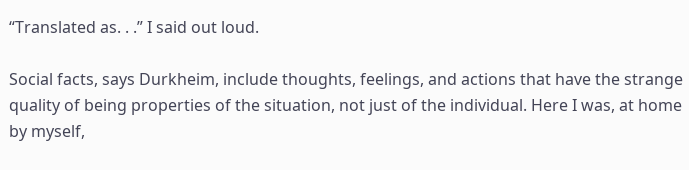“Translated as. . .” I said out loud.

Social facts, says Durkheim, include thoughts, feelings, and actions that have the strange quality of being properties of the situation, not just of the individual. Here I was, at home by myself,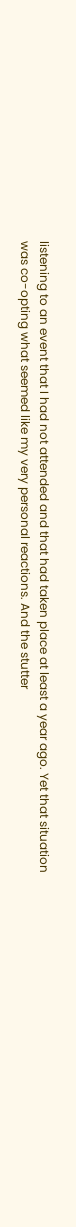listening to an event that I had not attended and that had taken place at least a year ago. Yet that situation was co-opting what seemed like my very personal reactions. And the stutter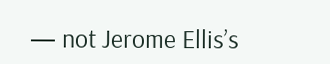— not Jerome Ellis’s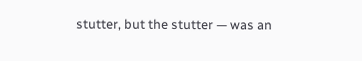stutter, but the stutter — was an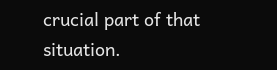crucial part of that situation.